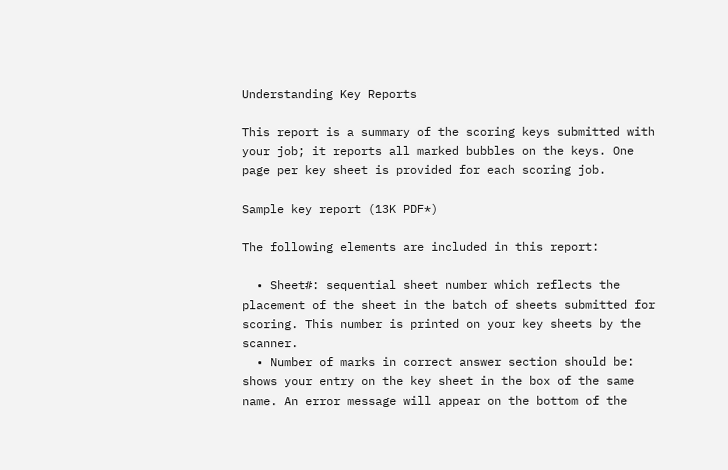Understanding Key Reports

This report is a summary of the scoring keys submitted with your job; it reports all marked bubbles on the keys. One page per key sheet is provided for each scoring job.

Sample key report (13K PDF*)

The following elements are included in this report:

  • Sheet#: sequential sheet number which reflects the placement of the sheet in the batch of sheets submitted for scoring. This number is printed on your key sheets by the scanner.
  • Number of marks in correct answer section should be: shows your entry on the key sheet in the box of the same name. An error message will appear on the bottom of the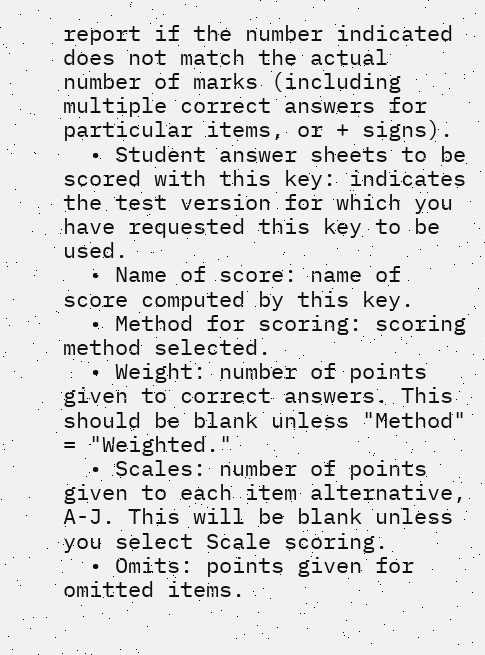report if the number indicated does not match the actual number of marks (including multiple correct answers for particular items, or + signs).
  • Student answer sheets to be scored with this key: indicates the test version for which you have requested this key to be used.
  • Name of score: name of score computed by this key.
  • Method for scoring: scoring method selected.
  • Weight: number of points given to correct answers. This should be blank unless "Method" = "Weighted."
  • Scales: number of points given to each item alternative, A-J. This will be blank unless you select Scale scoring.
  • Omits: points given for omitted items.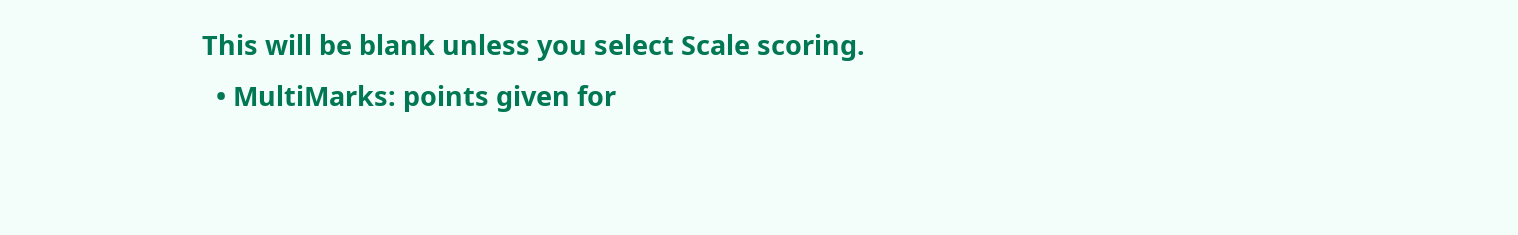This will be blank unless you select Scale scoring.
  • MultiMarks: points given for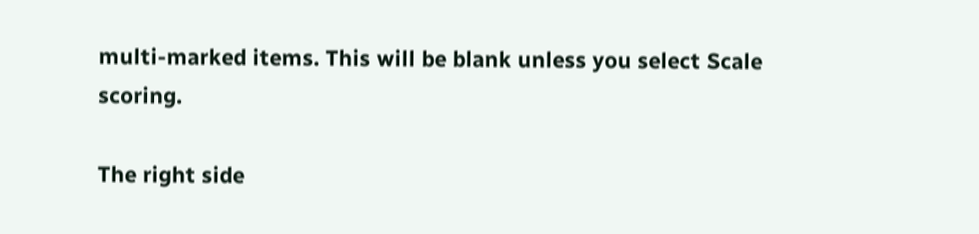multi-marked items. This will be blank unless you select Scale scoring.

The right side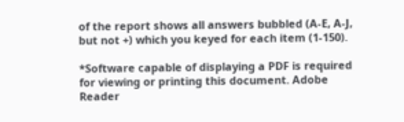of the report shows all answers bubbled (A-E, A-J, but not +) which you keyed for each item (1-150).

*Software capable of displaying a PDF is required for viewing or printing this document. Adobe Reader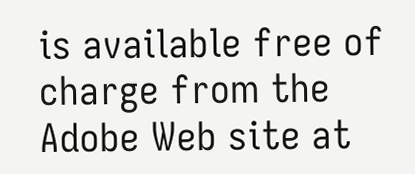is available free of charge from the Adobe Web site at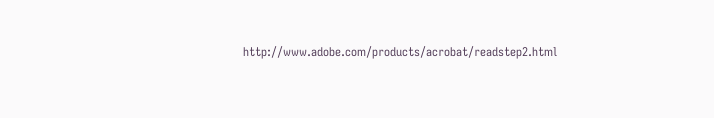http://www.adobe.com/products/acrobat/readstep2.html